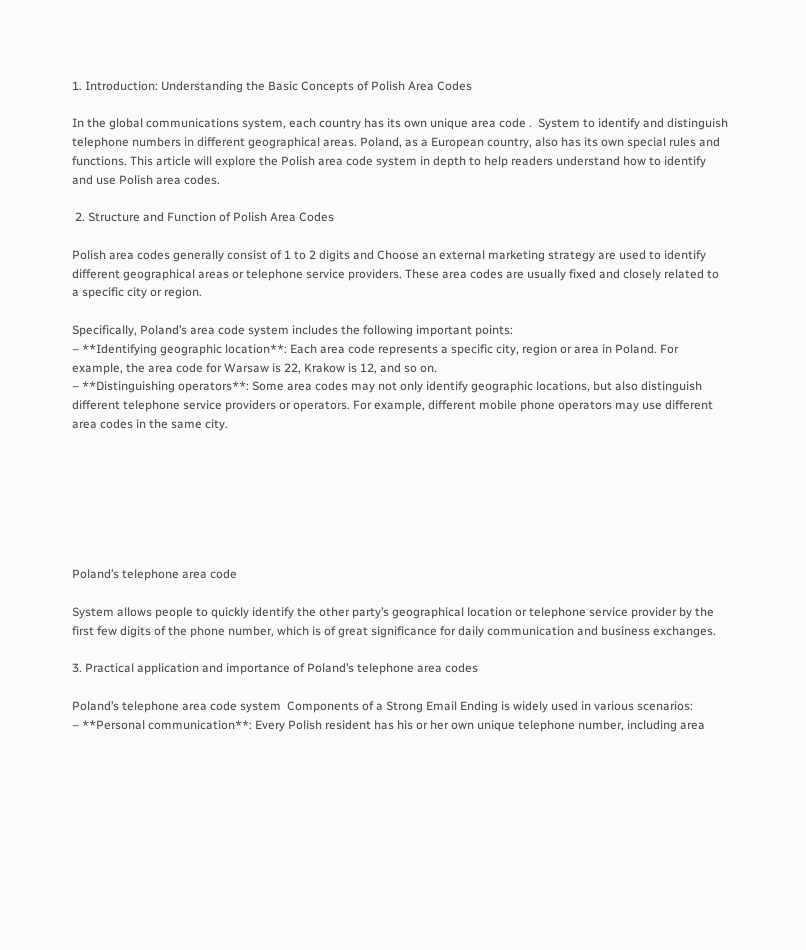1. Introduction: Understanding the Basic Concepts of Polish Area Codes

In the global communications system, each country has its own unique area code .  System to identify and distinguish telephone numbers in different geographical areas. Poland, as a European country, also has its own special rules and functions. This article will explore the Polish area code system in depth to help readers understand how to identify and use Polish area codes.

 2. Structure and Function of Polish Area Codes

Polish area codes generally consist of 1 to 2 digits and Choose an external marketing strategy are used to identify different geographical areas or telephone service providers. These area codes are usually fixed and closely related to a specific city or region.

Specifically, Poland’s area code system includes the following important points:
– **Identifying geographic location**: Each area code represents a specific city, region or area in Poland. For example, the area code for Warsaw is 22, Krakow is 12, and so on.
– **Distinguishing operators**: Some area codes may not only identify geographic locations, but also distinguish different telephone service providers or operators. For example, different mobile phone operators may use different area codes in the same city.







Poland’s telephone area code

System allows people to quickly identify the other party’s geographical location or telephone service provider by the first few digits of the phone number, which is of great significance for daily communication and business exchanges.

3. Practical application and importance of Poland’s telephone area codes

Poland’s telephone area code system  Components of a Strong Email Ending is widely used in various scenarios:
– **Personal communication**: Every Polish resident has his or her own unique telephone number, including area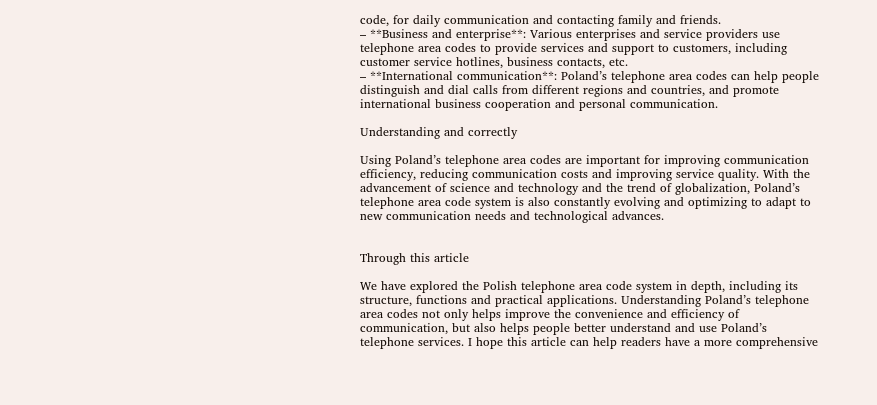code, for daily communication and contacting family and friends.
– **Business and enterprise**: Various enterprises and service providers use telephone area codes to provide services and support to customers, including customer service hotlines, business contacts, etc.
– **International communication**: Poland’s telephone area codes can help people distinguish and dial calls from different regions and countries, and promote international business cooperation and personal communication.

Understanding and correctly

Using Poland’s telephone area codes are important for improving communication efficiency, reducing communication costs and improving service quality. With the advancement of science and technology and the trend of globalization, Poland’s telephone area code system is also constantly evolving and optimizing to adapt to new communication needs and technological advances.


Through this article

We have explored the Polish telephone area code system in depth, including its structure, functions and practical applications. Understanding Poland’s telephone area codes not only helps improve the convenience and efficiency of communication, but also helps people better understand and use Poland’s telephone services. I hope this article can help readers have a more comprehensive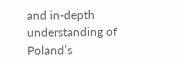and in-depth understanding of Poland’s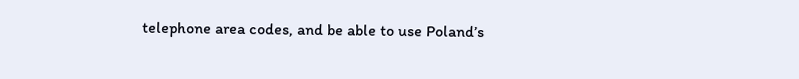telephone area codes, and be able to use Poland’s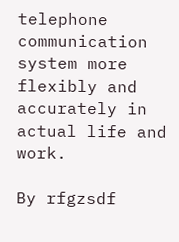telephone communication system more flexibly and accurately in actual life and work.

By rfgzsdf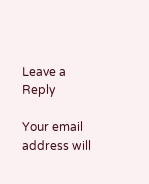Leave a Reply

Your email address will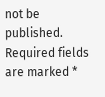not be published. Required fields are marked *